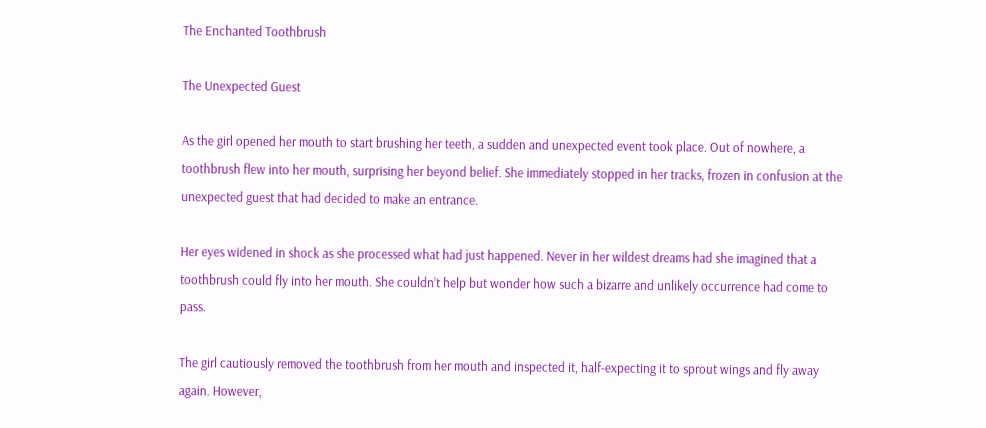The Enchanted Toothbrush

The Unexpected Guest

As the girl opened her mouth to start brushing her teeth, a sudden and unexpected event took place. Out of nowhere, a toothbrush flew into her mouth, surprising her beyond belief. She immediately stopped in her tracks, frozen in confusion at the unexpected guest that had decided to make an entrance.

Her eyes widened in shock as she processed what had just happened. Never in her wildest dreams had she imagined that a toothbrush could fly into her mouth. She couldn’t help but wonder how such a bizarre and unlikely occurrence had come to pass.

The girl cautiously removed the toothbrush from her mouth and inspected it, half-expecting it to sprout wings and fly away again. However,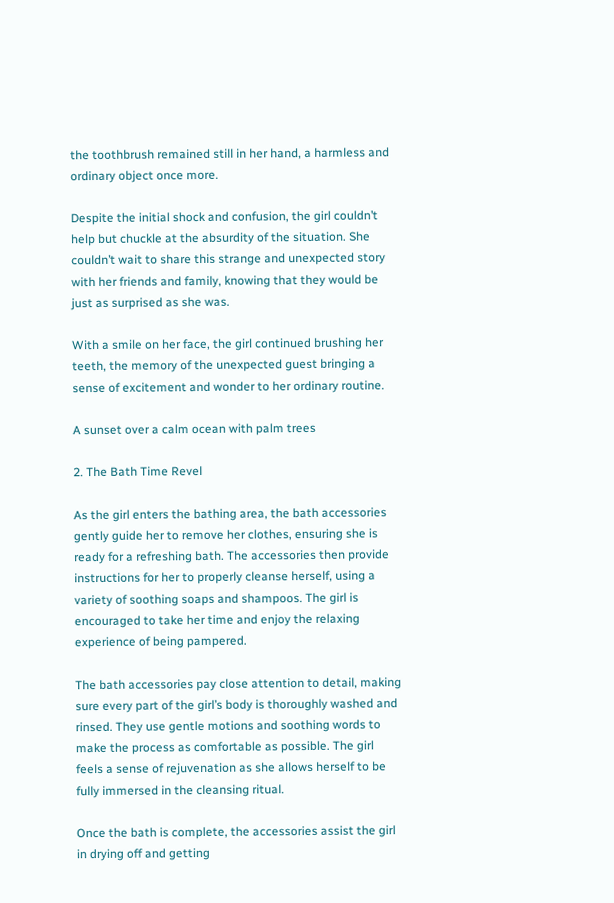the toothbrush remained still in her hand, a harmless and ordinary object once more.

Despite the initial shock and confusion, the girl couldn’t help but chuckle at the absurdity of the situation. She couldn’t wait to share this strange and unexpected story with her friends and family, knowing that they would be just as surprised as she was.

With a smile on her face, the girl continued brushing her teeth, the memory of the unexpected guest bringing a sense of excitement and wonder to her ordinary routine.

A sunset over a calm ocean with palm trees

2. The Bath Time Revel

As the girl enters the bathing area, the bath accessories gently guide her to remove her clothes, ensuring she is ready for a refreshing bath. The accessories then provide instructions for her to properly cleanse herself, using a variety of soothing soaps and shampoos. The girl is encouraged to take her time and enjoy the relaxing experience of being pampered.

The bath accessories pay close attention to detail, making sure every part of the girl’s body is thoroughly washed and rinsed. They use gentle motions and soothing words to make the process as comfortable as possible. The girl feels a sense of rejuvenation as she allows herself to be fully immersed in the cleansing ritual.

Once the bath is complete, the accessories assist the girl in drying off and getting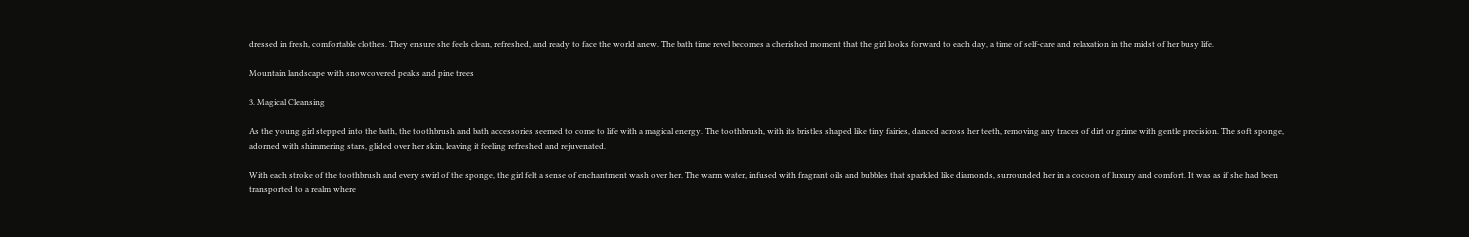dressed in fresh, comfortable clothes. They ensure she feels clean, refreshed, and ready to face the world anew. The bath time revel becomes a cherished moment that the girl looks forward to each day, a time of self-care and relaxation in the midst of her busy life.

Mountain landscape with snowcovered peaks and pine trees

3. Magical Cleansing

As the young girl stepped into the bath, the toothbrush and bath accessories seemed to come to life with a magical energy. The toothbrush, with its bristles shaped like tiny fairies, danced across her teeth, removing any traces of dirt or grime with gentle precision. The soft sponge, adorned with shimmering stars, glided over her skin, leaving it feeling refreshed and rejuvenated.

With each stroke of the toothbrush and every swirl of the sponge, the girl felt a sense of enchantment wash over her. The warm water, infused with fragrant oils and bubbles that sparkled like diamonds, surrounded her in a cocoon of luxury and comfort. It was as if she had been transported to a realm where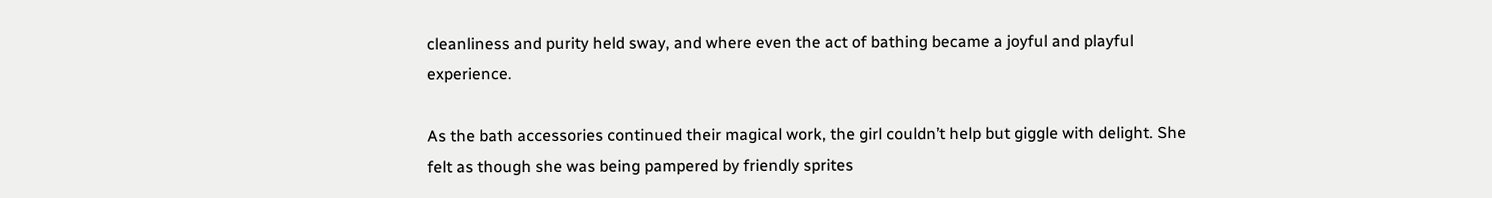cleanliness and purity held sway, and where even the act of bathing became a joyful and playful experience.

As the bath accessories continued their magical work, the girl couldn’t help but giggle with delight. She felt as though she was being pampered by friendly sprites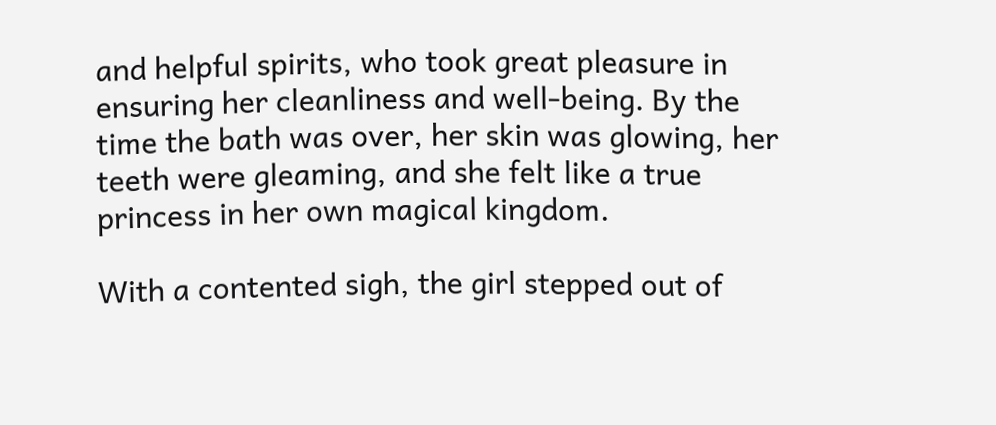and helpful spirits, who took great pleasure in ensuring her cleanliness and well-being. By the time the bath was over, her skin was glowing, her teeth were gleaming, and she felt like a true princess in her own magical kingdom.

With a contented sigh, the girl stepped out of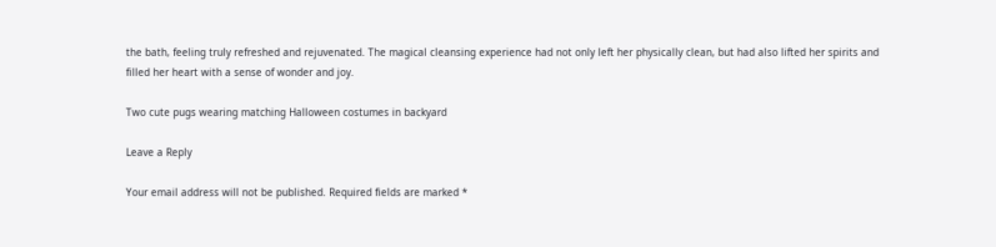the bath, feeling truly refreshed and rejuvenated. The magical cleansing experience had not only left her physically clean, but had also lifted her spirits and filled her heart with a sense of wonder and joy.

Two cute pugs wearing matching Halloween costumes in backyard

Leave a Reply

Your email address will not be published. Required fields are marked *